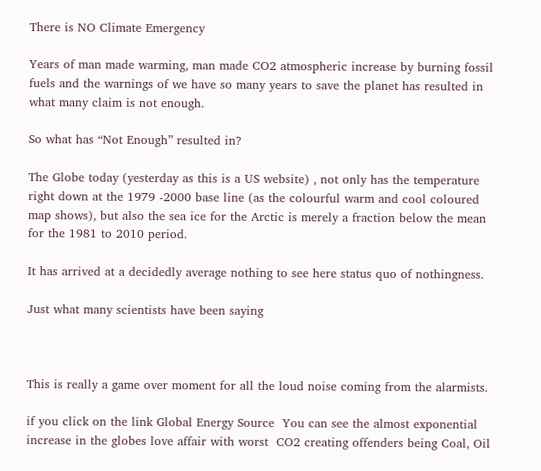There is NO Climate Emergency

Years of man made warming, man made CO2 atmospheric increase by burning fossil fuels and the warnings of we have so many years to save the planet has resulted in what many claim is not enough.

So what has “Not Enough” resulted in?

The Globe today (yesterday as this is a US website) , not only has the temperature right down at the 1979 -2000 base line (as the colourful warm and cool coloured map shows), but also the sea ice for the Arctic is merely a fraction below the mean for the 1981 to 2010 period.

It has arrived at a decidedly average nothing to see here status quo of nothingness.

Just what many scientists have been saying



This is really a game over moment for all the loud noise coming from the alarmists.

if you click on the link Global Energy Source  You can see the almost exponential increase in the globes love affair with worst  CO2 creating offenders being Coal, Oil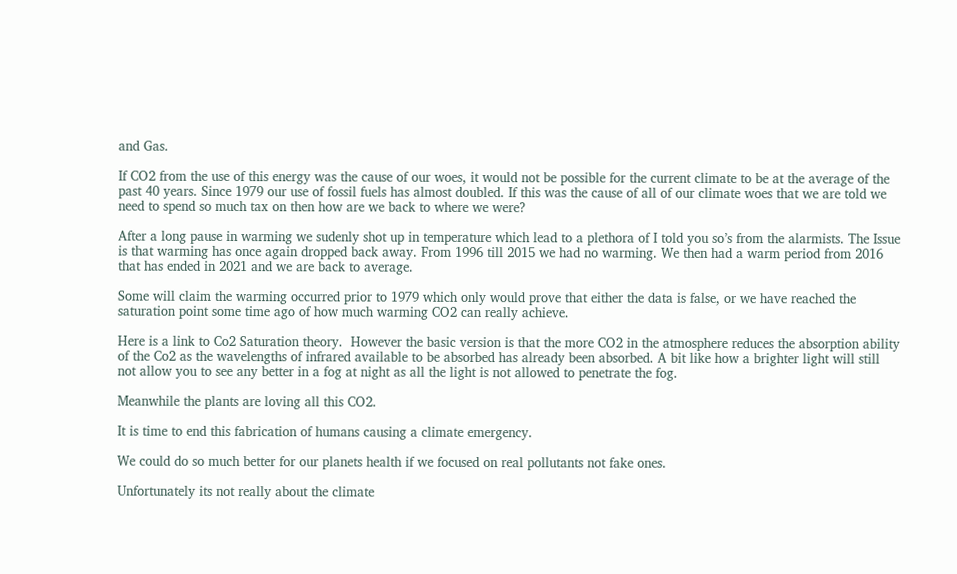and Gas.

If CO2 from the use of this energy was the cause of our woes, it would not be possible for the current climate to be at the average of the past 40 years. Since 1979 our use of fossil fuels has almost doubled. If this was the cause of all of our climate woes that we are told we need to spend so much tax on then how are we back to where we were?

After a long pause in warming we sudenly shot up in temperature which lead to a plethora of I told you so’s from the alarmists. The Issue is that warming has once again dropped back away. From 1996 till 2015 we had no warming. We then had a warm period from 2016 that has ended in 2021 and we are back to average.

Some will claim the warming occurred prior to 1979 which only would prove that either the data is false, or we have reached the saturation point some time ago of how much warming CO2 can really achieve.

Here is a link to Co2 Saturation theory.  However the basic version is that the more CO2 in the atmosphere reduces the absorption ability of the Co2 as the wavelengths of infrared available to be absorbed has already been absorbed. A bit like how a brighter light will still not allow you to see any better in a fog at night as all the light is not allowed to penetrate the fog.

Meanwhile the plants are loving all this CO2.

It is time to end this fabrication of humans causing a climate emergency.

We could do so much better for our planets health if we focused on real pollutants not fake ones.

Unfortunately its not really about the climate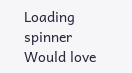Loading spinner
Would love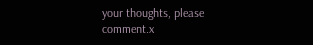your thoughts, please comment.x